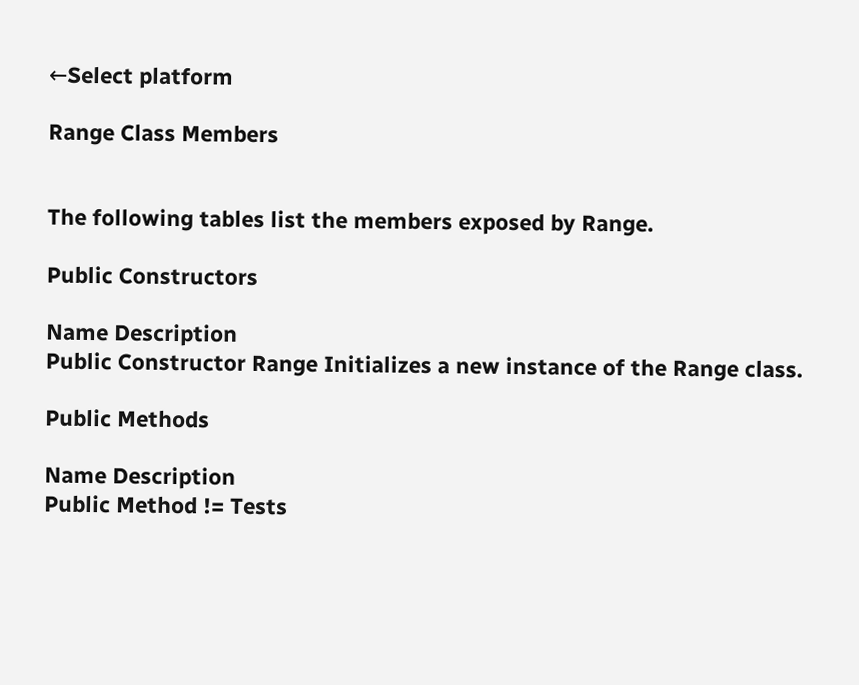←Select platform

Range Class Members


The following tables list the members exposed by Range.

Public Constructors

Name Description
Public Constructor Range Initializes a new instance of the Range class.

Public Methods

Name Description
Public Method != Tests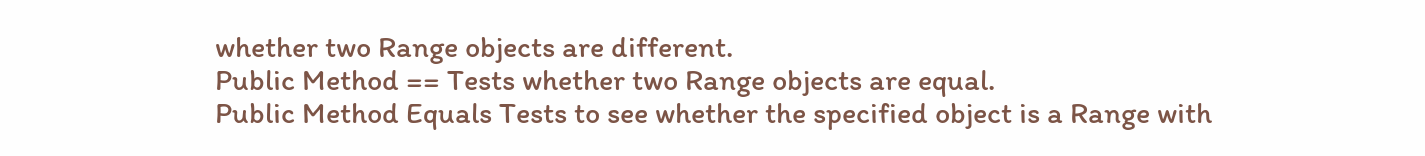whether two Range objects are different.
Public Method == Tests whether two Range objects are equal.
Public Method Equals Tests to see whether the specified object is a Range with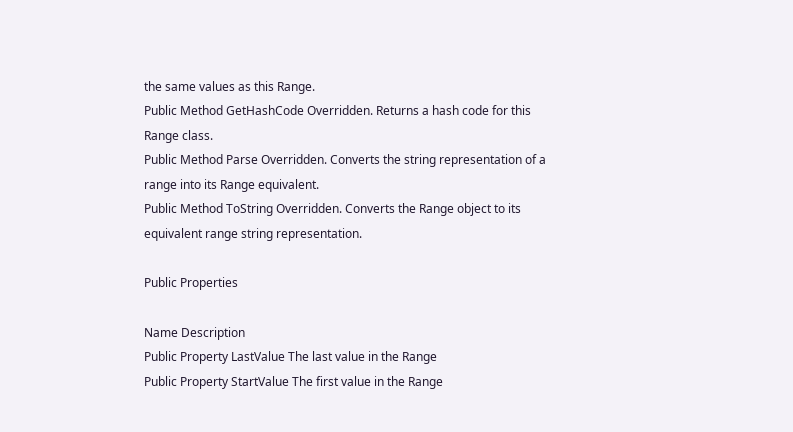the same values as this Range.
Public Method GetHashCode Overridden. Returns a hash code for this Range class.
Public Method Parse Overridden. Converts the string representation of a range into its Range equivalent.
Public Method ToString Overridden. Converts the Range object to its equivalent range string representation.

Public Properties

Name Description
Public Property LastValue The last value in the Range
Public Property StartValue The first value in the Range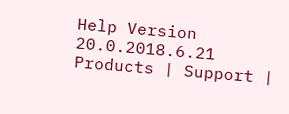Help Version 20.0.2018.6.21
Products | Support |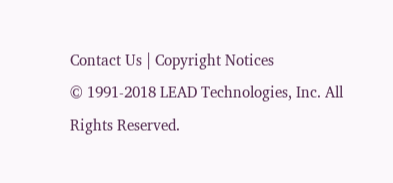Contact Us | Copyright Notices
© 1991-2018 LEAD Technologies, Inc. All Rights Reserved.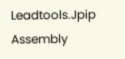Leadtools.Jpip Assembly